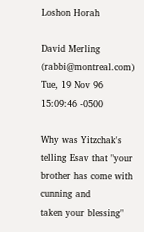Loshon Horah

David Merling (rabbi@montreal.com)
Tue, 19 Nov 96 15:09:46 -0500

Why was Yitzchak's telling Esav that "your brother has come with cunning and
taken your blessing"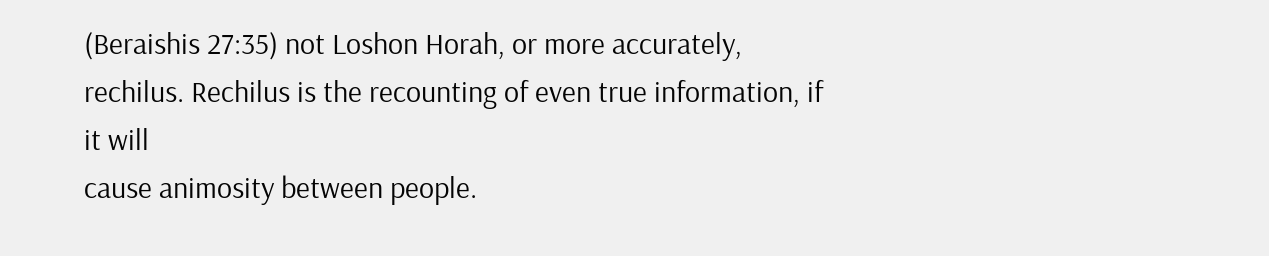(Beraishis 27:35) not Loshon Horah, or more accurately,
rechilus. Rechilus is the recounting of even true information, if it will
cause animosity between people.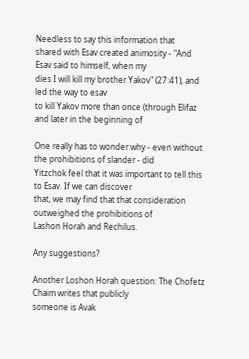Needless to say this information that
shared with Esav created animosity - "And Esav said to himself, when my
dies I will kill my brother Yakov" (27:41), and led the way to esav
to kill Yakov more than once (through Elifaz and later in the beginning of

One really has to wonder why - even without the prohibitions of slander - did
Yitzchok feel that it was important to tell this to Esav. If we can discover
that, we may find that that consideration outweighed the prohibitions of
Lashon Horah and Rechilus.

Any suggestions?

Another Loshon Horah question: The Chofetz Chaim writes that publicly
someone is Avak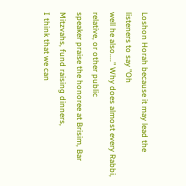Loshon Horah because it may lead the listeners to say "Oh
well he also...." Why does almost every Rabbi, relative, or other public
speaker praise the honoree at Brisim, Bar Mitzvahs, fund raising dinners,
I think that we can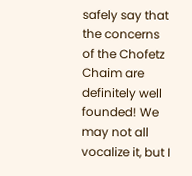safely say that the concerns of the Chofetz Chaim are
definitely well founded! We may not all vocalize it, but I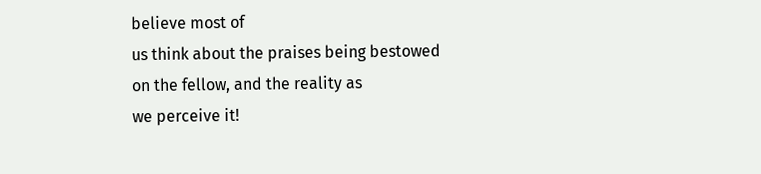believe most of
us think about the praises being bestowed on the fellow, and the reality as
we perceive it!